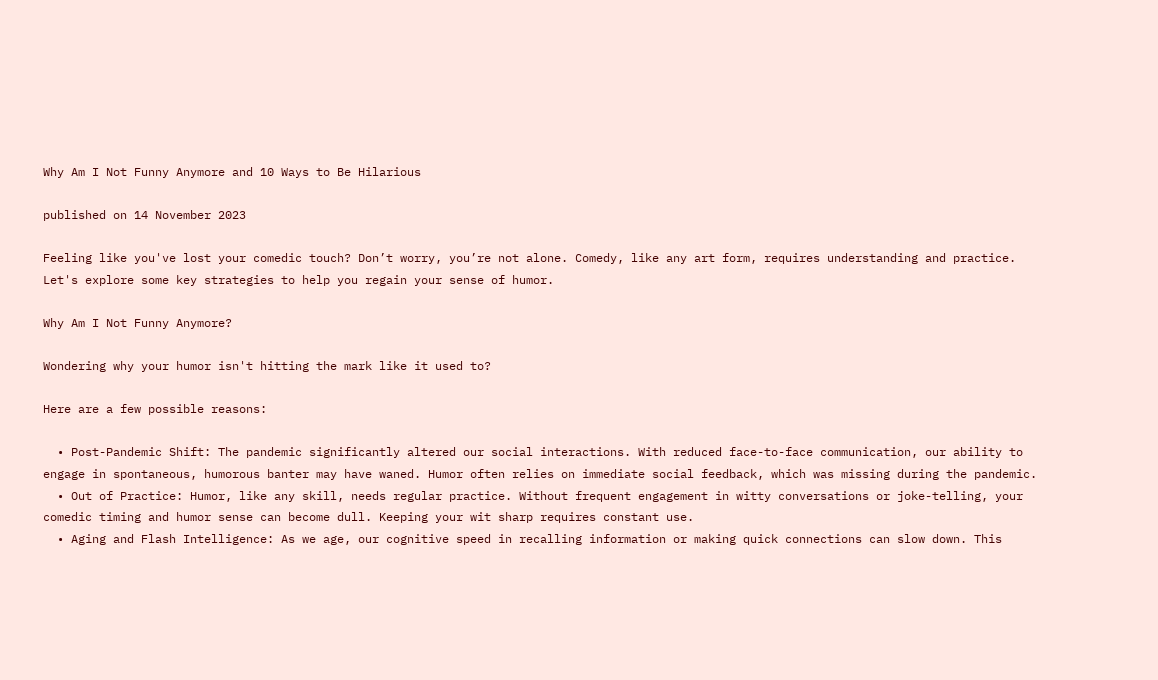Why Am I Not Funny Anymore and 10 Ways to Be Hilarious

published on 14 November 2023

Feeling like you've lost your comedic touch? Don’t worry, you’re not alone. Comedy, like any art form, requires understanding and practice. Let's explore some key strategies to help you regain your sense of humor.

Why Am I Not Funny Anymore?

Wondering why your humor isn't hitting the mark like it used to?

Here are a few possible reasons:

  • Post-Pandemic Shift: The pandemic significantly altered our social interactions. With reduced face-to-face communication, our ability to engage in spontaneous, humorous banter may have waned. Humor often relies on immediate social feedback, which was missing during the pandemic.
  • Out of Practice: Humor, like any skill, needs regular practice. Without frequent engagement in witty conversations or joke-telling, your comedic timing and humor sense can become dull. Keeping your wit sharp requires constant use.
  • Aging and Flash Intelligence: As we age, our cognitive speed in recalling information or making quick connections can slow down. This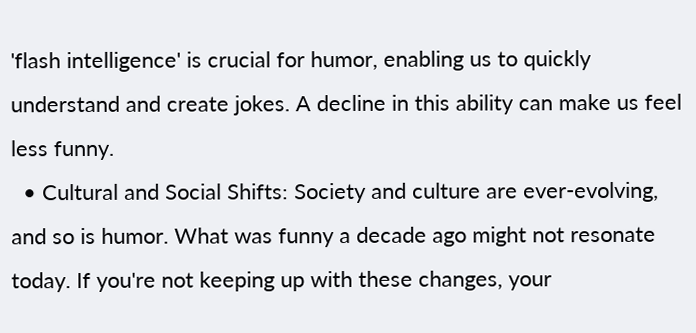'flash intelligence' is crucial for humor, enabling us to quickly understand and create jokes. A decline in this ability can make us feel less funny.
  • Cultural and Social Shifts: Society and culture are ever-evolving, and so is humor. What was funny a decade ago might not resonate today. If you're not keeping up with these changes, your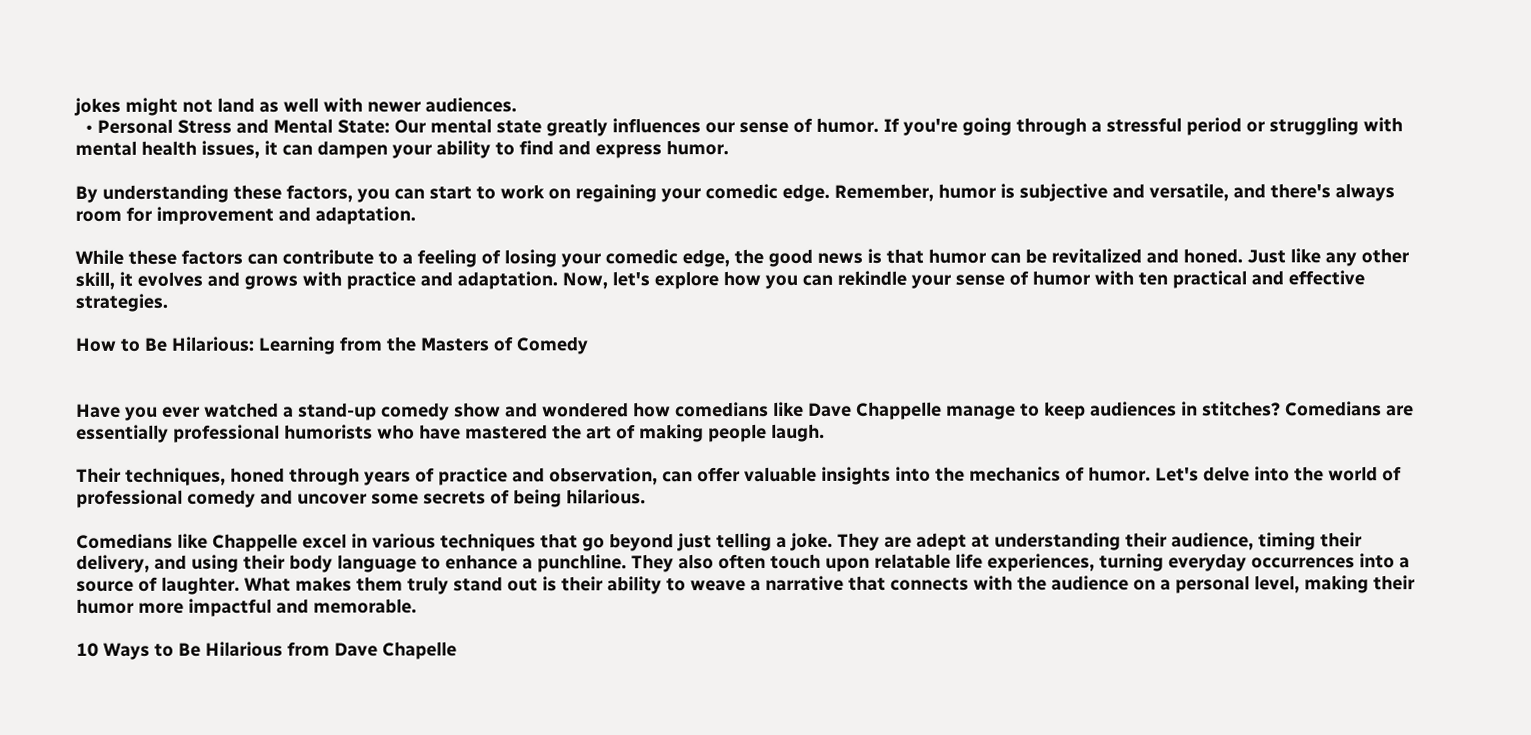jokes might not land as well with newer audiences.
  • Personal Stress and Mental State: Our mental state greatly influences our sense of humor. If you're going through a stressful period or struggling with mental health issues, it can dampen your ability to find and express humor.

By understanding these factors, you can start to work on regaining your comedic edge. Remember, humor is subjective and versatile, and there's always room for improvement and adaptation.

While these factors can contribute to a feeling of losing your comedic edge, the good news is that humor can be revitalized and honed. Just like any other skill, it evolves and grows with practice and adaptation. Now, let's explore how you can rekindle your sense of humor with ten practical and effective strategies.

How to Be Hilarious: Learning from the Masters of Comedy


Have you ever watched a stand-up comedy show and wondered how comedians like Dave Chappelle manage to keep audiences in stitches? Comedians are essentially professional humorists who have mastered the art of making people laugh.

Their techniques, honed through years of practice and observation, can offer valuable insights into the mechanics of humor. Let's delve into the world of professional comedy and uncover some secrets of being hilarious.

Comedians like Chappelle excel in various techniques that go beyond just telling a joke. They are adept at understanding their audience, timing their delivery, and using their body language to enhance a punchline. They also often touch upon relatable life experiences, turning everyday occurrences into a source of laughter. What makes them truly stand out is their ability to weave a narrative that connects with the audience on a personal level, making their humor more impactful and memorable.

10 Ways to Be Hilarious from Dave Chapelle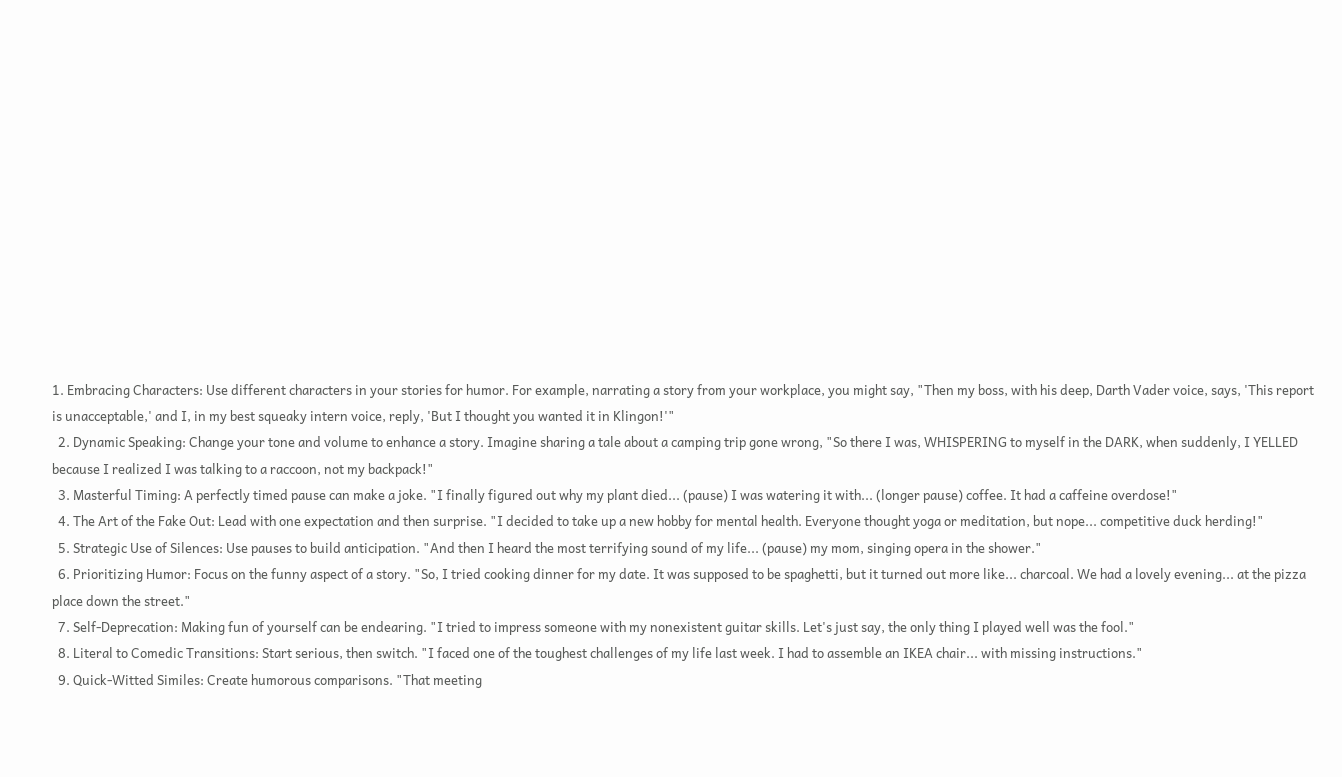1. Embracing Characters: Use different characters in your stories for humor. For example, narrating a story from your workplace, you might say, "Then my boss, with his deep, Darth Vader voice, says, 'This report is unacceptable,' and I, in my best squeaky intern voice, reply, 'But I thought you wanted it in Klingon!'"
  2. Dynamic Speaking: Change your tone and volume to enhance a story. Imagine sharing a tale about a camping trip gone wrong, "So there I was, WHISPERING to myself in the DARK, when suddenly, I YELLED because I realized I was talking to a raccoon, not my backpack!"
  3. Masterful Timing: A perfectly timed pause can make a joke. "I finally figured out why my plant died... (pause) I was watering it with... (longer pause) coffee. It had a caffeine overdose!"
  4. The Art of the Fake Out: Lead with one expectation and then surprise. "I decided to take up a new hobby for mental health. Everyone thought yoga or meditation, but nope... competitive duck herding!"
  5. Strategic Use of Silences: Use pauses to build anticipation. "And then I heard the most terrifying sound of my life... (pause) my mom, singing opera in the shower."
  6. Prioritizing Humor: Focus on the funny aspect of a story. "So, I tried cooking dinner for my date. It was supposed to be spaghetti, but it turned out more like... charcoal. We had a lovely evening... at the pizza place down the street."
  7. Self-Deprecation: Making fun of yourself can be endearing. "I tried to impress someone with my nonexistent guitar skills. Let's just say, the only thing I played well was the fool."
  8. Literal to Comedic Transitions: Start serious, then switch. "I faced one of the toughest challenges of my life last week. I had to assemble an IKEA chair... with missing instructions."
  9. Quick-Witted Similes: Create humorous comparisons. "That meeting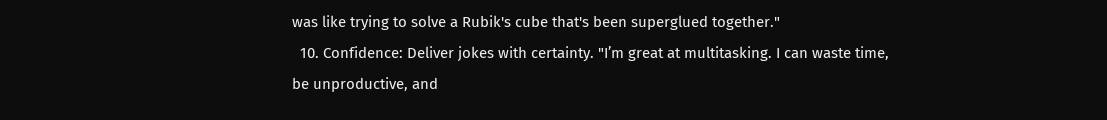was like trying to solve a Rubik's cube that's been superglued together."
  10. Confidence: Deliver jokes with certainty. "I’m great at multitasking. I can waste time, be unproductive, and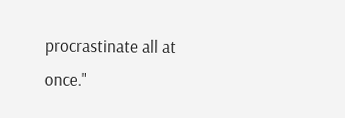procrastinate all at once."